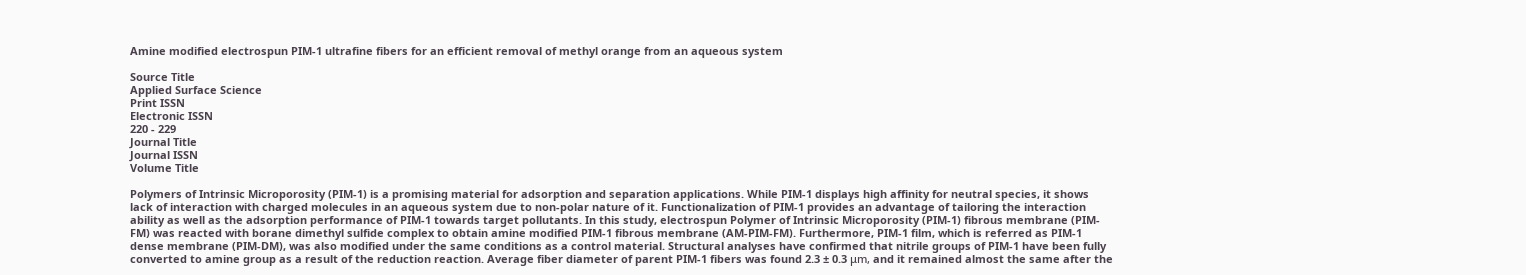Amine modified electrospun PIM-1 ultrafine fibers for an efficient removal of methyl orange from an aqueous system

Source Title
Applied Surface Science
Print ISSN
Electronic ISSN
220 - 229
Journal Title
Journal ISSN
Volume Title

Polymers of Intrinsic Microporosity (PIM-1) is a promising material for adsorption and separation applications. While PIM-1 displays high affinity for neutral species, it shows lack of interaction with charged molecules in an aqueous system due to non-polar nature of it. Functionalization of PIM-1 provides an advantage of tailoring the interaction ability as well as the adsorption performance of PIM-1 towards target pollutants. In this study, electrospun Polymer of Intrinsic Microporosity (PIM-1) fibrous membrane (PIM-FM) was reacted with borane dimethyl sulfide complex to obtain amine modified PIM-1 fibrous membrane (AM-PIM-FM). Furthermore, PIM-1 film, which is referred as PIM-1 dense membrane (PIM-DM), was also modified under the same conditions as a control material. Structural analyses have confirmed that nitrile groups of PIM-1 have been fully converted to amine group as a result of the reduction reaction. Average fiber diameter of parent PIM-1 fibers was found 2.3 ± 0.3 μm, and it remained almost the same after the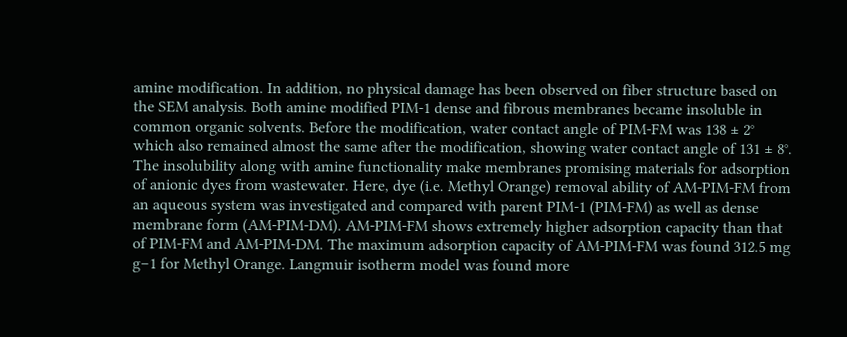amine modification. In addition, no physical damage has been observed on fiber structure based on the SEM analysis. Both amine modified PIM-1 dense and fibrous membranes became insoluble in common organic solvents. Before the modification, water contact angle of PIM-FM was 138 ± 2° which also remained almost the same after the modification, showing water contact angle of 131 ± 8°. The insolubility along with amine functionality make membranes promising materials for adsorption of anionic dyes from wastewater. Here, dye (i.e. Methyl Orange) removal ability of AM-PIM-FM from an aqueous system was investigated and compared with parent PIM-1 (PIM-FM) as well as dense membrane form (AM-PIM-DM). AM-PIM-FM shows extremely higher adsorption capacity than that of PIM-FM and AM-PIM-DM. The maximum adsorption capacity of AM-PIM-FM was found 312.5 mg g−1 for Methyl Orange. Langmuir isotherm model was found more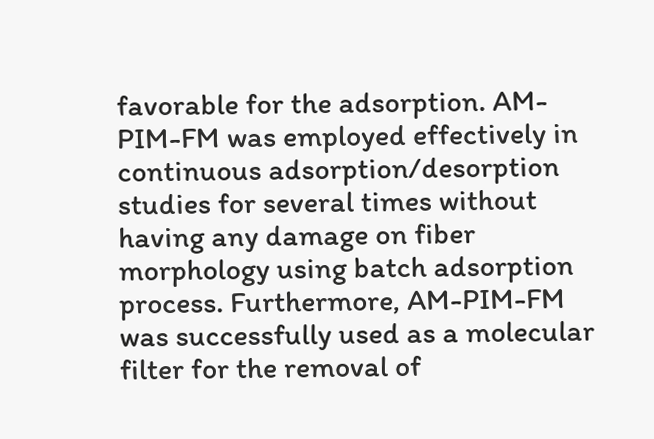favorable for the adsorption. AM-PIM-FM was employed effectively in continuous adsorption/desorption studies for several times without having any damage on fiber morphology using batch adsorption process. Furthermore, AM-PIM-FM was successfully used as a molecular filter for the removal of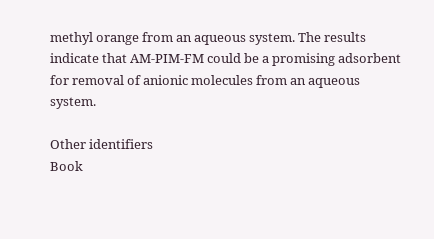methyl orange from an aqueous system. The results indicate that AM-PIM-FM could be a promising adsorbent for removal of anionic molecules from an aqueous system.

Other identifiers
Book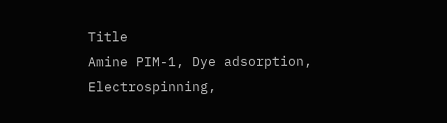Title
Amine PIM-1, Dye adsorption, Electrospinning,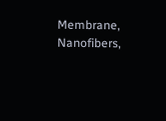Membrane, Nanofibers,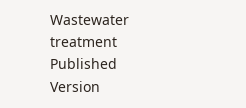Wastewater treatment
Published Version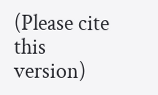(Please cite this version)